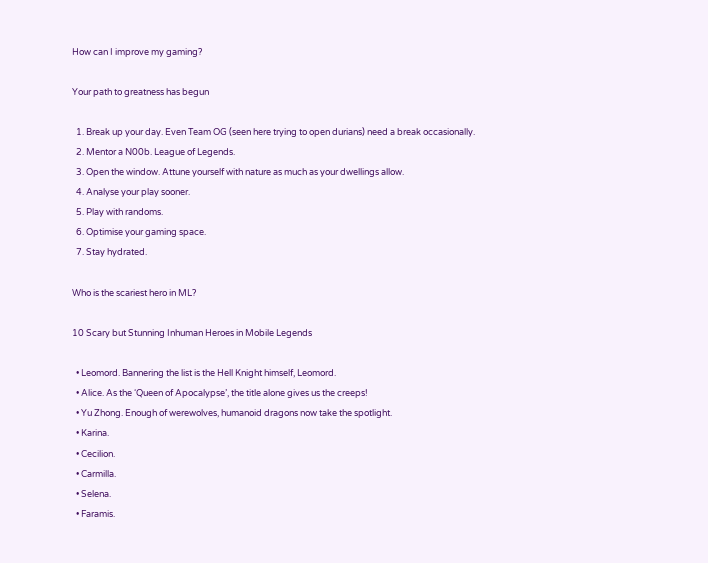How can I improve my gaming?

Your path to greatness has begun

  1. Break up your day. Even Team OG (seen here trying to open durians) need a break occasionally.
  2. Mentor a N00b. League of Legends.
  3. Open the window. Attune yourself with nature as much as your dwellings allow.
  4. Analyse your play sooner.
  5. Play with randoms.
  6. Optimise your gaming space.
  7. Stay hydrated.

Who is the scariest hero in ML?

10 Scary but Stunning Inhuman Heroes in Mobile Legends

  • Leomord. Bannering the list is the Hell Knight himself, Leomord.
  • Alice. As the ‘Queen of Apocalypse’, the title alone gives us the creeps!
  • Yu Zhong. Enough of werewolves, humanoid dragons now take the spotlight.
  • Karina.
  • Cecilion.
  • Carmilla.
  • Selena.
  • Faramis.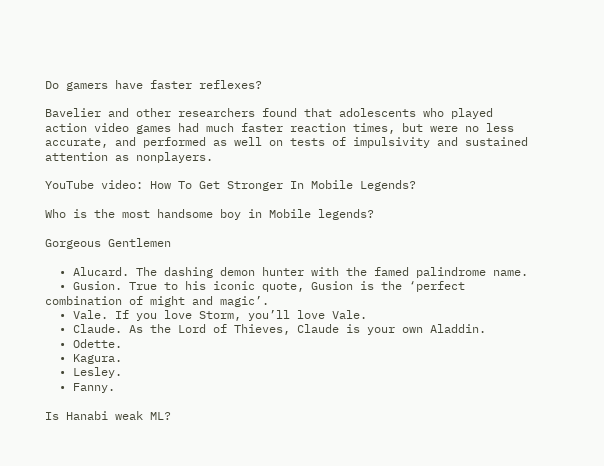Do gamers have faster reflexes?

Bavelier and other researchers found that adolescents who played action video games had much faster reaction times, but were no less accurate, and performed as well on tests of impulsivity and sustained attention as nonplayers.

YouTube video: How To Get Stronger In Mobile Legends?

Who is the most handsome boy in Mobile legends?

Gorgeous Gentlemen

  • Alucard. The dashing demon hunter with the famed palindrome name.
  • Gusion. True to his iconic quote, Gusion is the ‘perfect combination of might and magic’.
  • Vale. If you love Storm, you’ll love Vale.
  • Claude. As the Lord of Thieves, Claude is your own Aladdin.
  • Odette.
  • Kagura.
  • Lesley.
  • Fanny.

Is Hanabi weak ML?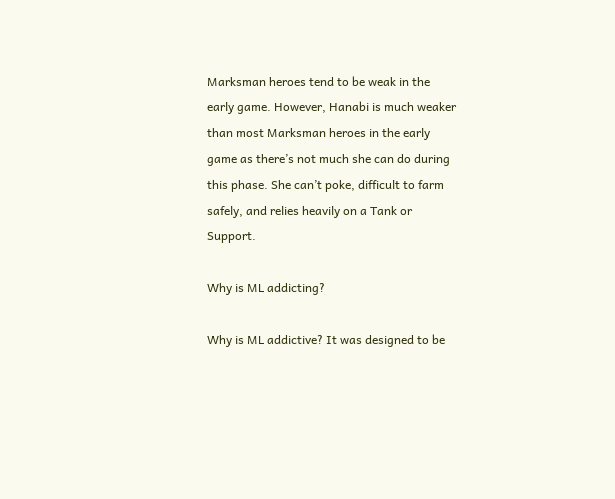Marksman heroes tend to be weak in the early game. However, Hanabi is much weaker than most Marksman heroes in the early game as there’s not much she can do during this phase. She can’t poke, difficult to farm safely, and relies heavily on a Tank or Support.

Why is ML addicting?

Why is ML addictive? It was designed to be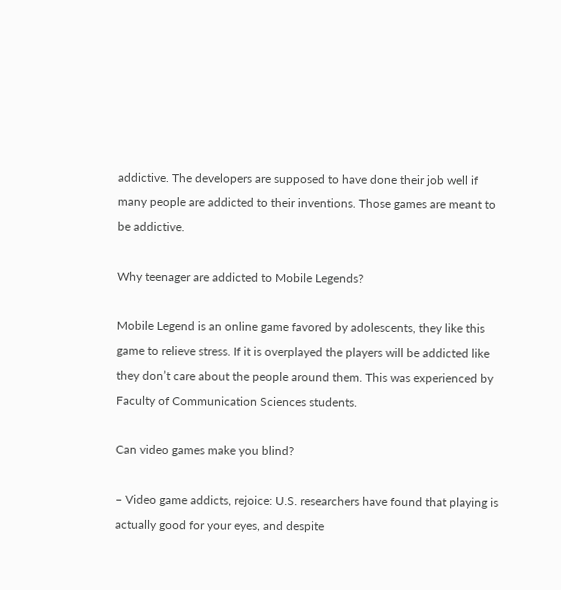addictive. The developers are supposed to have done their job well if many people are addicted to their inventions. Those games are meant to be addictive.

Why teenager are addicted to Mobile Legends?

Mobile Legend is an online game favored by adolescents, they like this game to relieve stress. If it is overplayed the players will be addicted like they don’t care about the people around them. This was experienced by Faculty of Communication Sciences students.

Can video games make you blind?

– Video game addicts, rejoice: U.S. researchers have found that playing is actually good for your eyes, and despite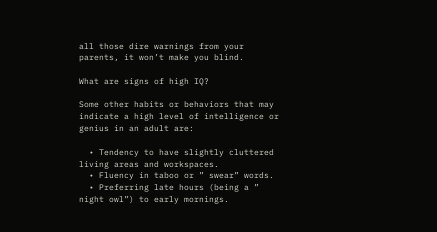all those dire warnings from your parents, it won’t make you blind.

What are signs of high IQ?

Some other habits or behaviors that may indicate a high level of intelligence or genius in an adult are:

  • Tendency to have slightly cluttered living areas and workspaces.
  • Fluency in taboo or ” swear” words.
  • Preferring late hours (being a ” night owl”) to early mornings.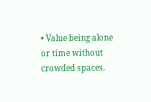• Value being alone or time without crowded spaces.